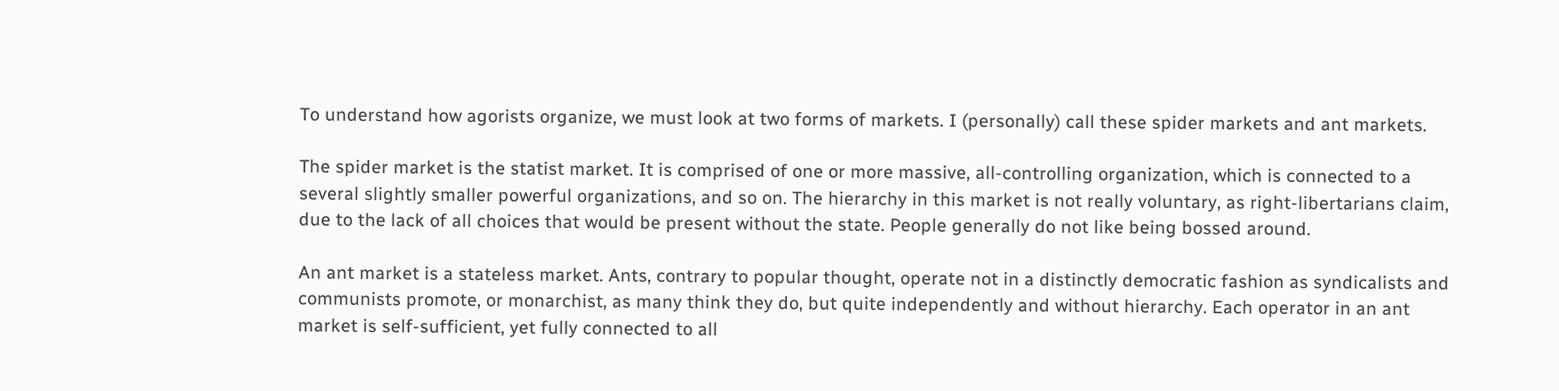To understand how agorists organize, we must look at two forms of markets. I (personally) call these spider markets and ant markets.

The spider market is the statist market. It is comprised of one or more massive, all-controlling organization, which is connected to a several slightly smaller powerful organizations, and so on. The hierarchy in this market is not really voluntary, as right-libertarians claim, due to the lack of all choices that would be present without the state. People generally do not like being bossed around.

An ant market is a stateless market. Ants, contrary to popular thought, operate not in a distinctly democratic fashion as syndicalists and communists promote, or monarchist, as many think they do, but quite independently and without hierarchy. Each operator in an ant market is self-sufficient, yet fully connected to all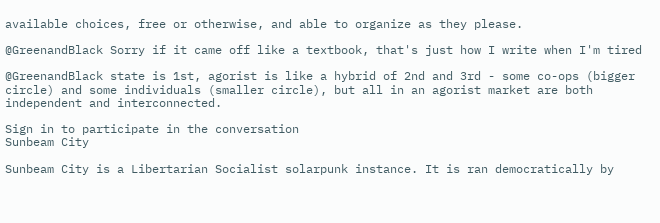available choices, free or otherwise, and able to organize as they please.

@GreenandBlack Sorry if it came off like a textbook, that's just how I write when I'm tired

@GreenandBlack state is 1st, agorist is like a hybrid of 2nd and 3rd - some co-ops (bigger circle) and some individuals (smaller circle), but all in an agorist market are both independent and interconnected.

Sign in to participate in the conversation
Sunbeam City

Sunbeam City is a Libertarian Socialist solarpunk instance. It is ran democratically by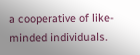a cooperative of like-minded individuals.